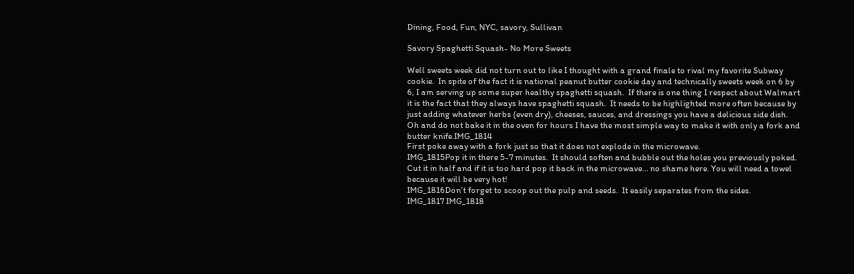Dining, Food, Fun, NYC, savory, Sullivan

Savory Spaghetti Squash- No More Sweets

Well sweets week did not turn out to like I thought with a grand finale to rival my favorite Subway cookie.  In spite of the fact it is national peanut butter cookie day and technically sweets week on 6 by 6, I am serving up some super healthy spaghetti squash.  If there is one thing I respect about Walmart it is the fact that they always have spaghetti squash.  It needs to be highlighted more often because by just adding whatever herbs (even dry), cheeses, sauces, and dressings you have a delicious side dish. Oh and do not bake it in the oven for hours I have the most simple way to make it with only a fork and butter knife.IMG_1814
First poke away with a fork just so that it does not explode in the microwave.
IMG_1815Pop it in there 5-7 minutes.  It should soften and bubble out the holes you previously poked.
Cut it in half and if it is too hard pop it back in the microwave… no shame here. You will need a towel because it will be very hot!
IMG_1816Don’t forget to scoop out the pulp and seeds.  It easily separates from the sides.
IMG_1817 IMG_1818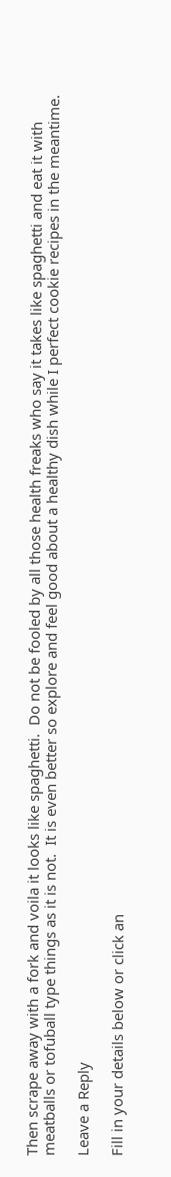Then scrape away with a fork and voila it looks like spaghetti.  Do not be fooled by all those health freaks who say it takes like spaghetti and eat it with meatballs or tofuball type things as it is not.  It is even better so explore and feel good about a healthy dish while I perfect cookie recipes in the meantime.

Leave a Reply

Fill in your details below or click an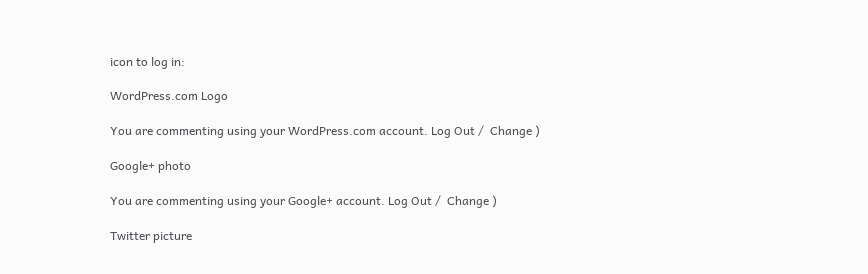icon to log in:

WordPress.com Logo

You are commenting using your WordPress.com account. Log Out /  Change )

Google+ photo

You are commenting using your Google+ account. Log Out /  Change )

Twitter picture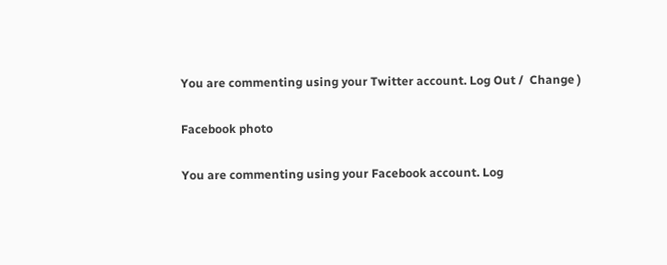You are commenting using your Twitter account. Log Out /  Change )

Facebook photo

You are commenting using your Facebook account. Log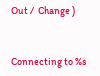Out /  Change )


Connecting to %s